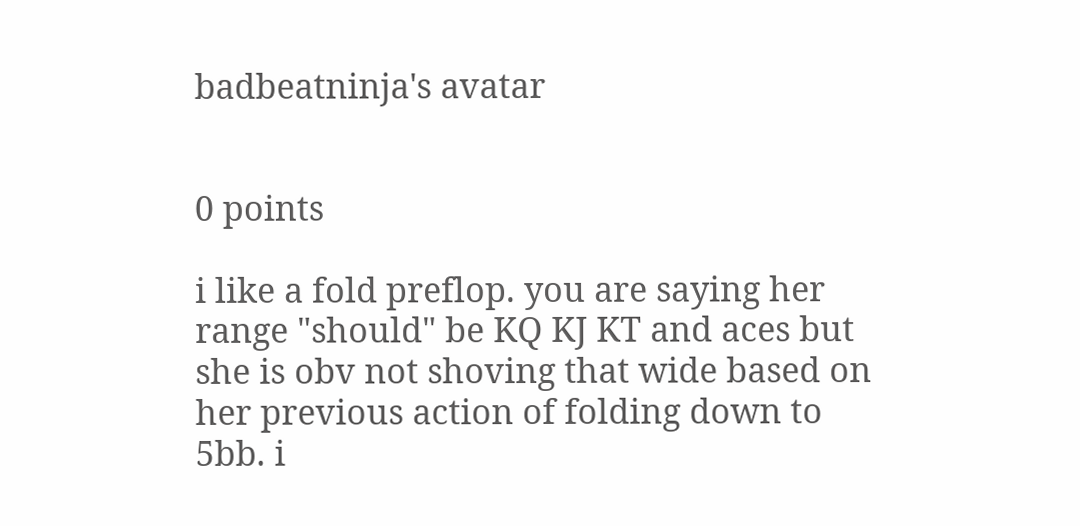badbeatninja's avatar


0 points

i like a fold preflop. you are saying her range "should" be KQ KJ KT and aces but she is obv not shoving that wide based on her previous action of folding down to 5bb. i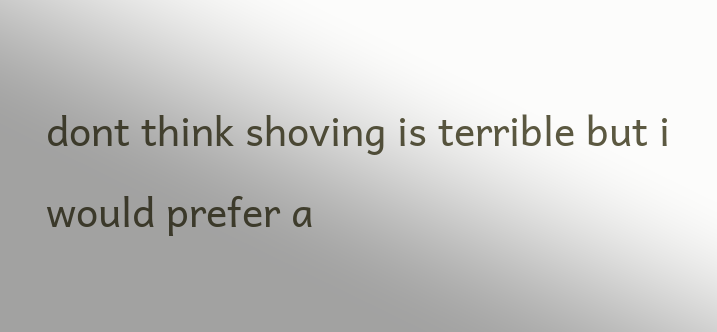dont think shoving is terrible but i would prefer a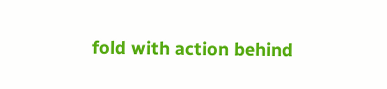fold with action behind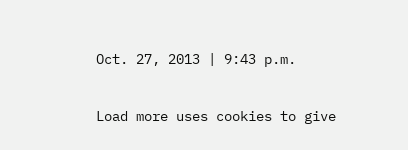Oct. 27, 2013 | 9:43 p.m.

Load more uses cookies to give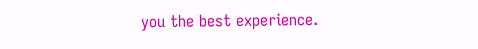you the best experience.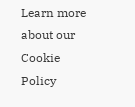Learn more about our Cookie Policy